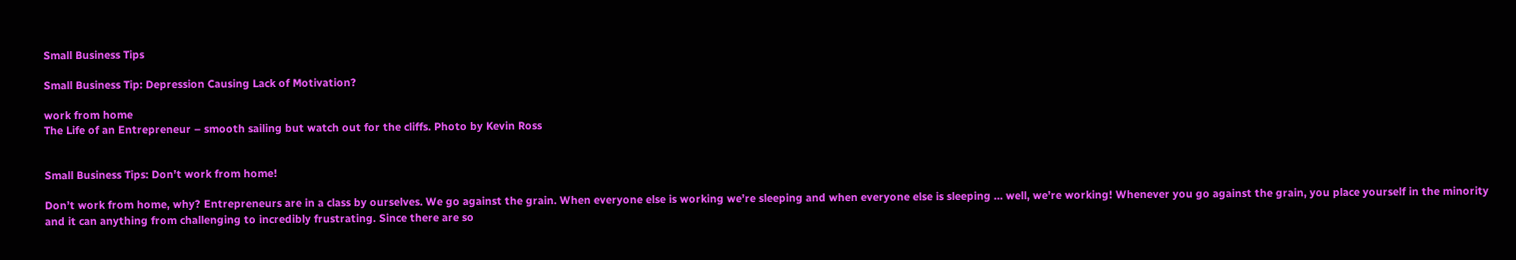Small Business Tips

Small Business Tip: Depression Causing Lack of Motivation?

work from home
The Life of an Entrepreneur – smooth sailing but watch out for the cliffs. Photo by Kevin Ross


Small Business Tips: Don’t work from home!

Don’t work from home, why? Entrepreneurs are in a class by ourselves. We go against the grain. When everyone else is working we’re sleeping and when everyone else is sleeping … well, we’re working! Whenever you go against the grain, you place yourself in the minority and it can anything from challenging to incredibly frustrating. Since there are so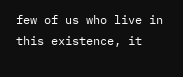few of us who live in this existence, it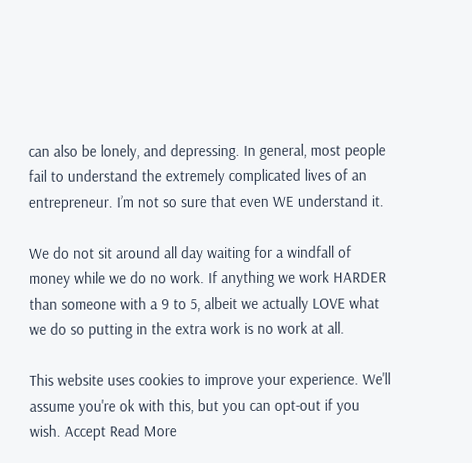can also be lonely, and depressing. In general, most people fail to understand the extremely complicated lives of an entrepreneur. I’m not so sure that even WE understand it.

We do not sit around all day waiting for a windfall of money while we do no work. If anything we work HARDER than someone with a 9 to 5, albeit we actually LOVE what we do so putting in the extra work is no work at all.

This website uses cookies to improve your experience. We'll assume you're ok with this, but you can opt-out if you wish. Accept Read More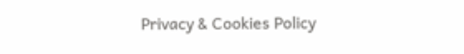Privacy & Cookies Policy